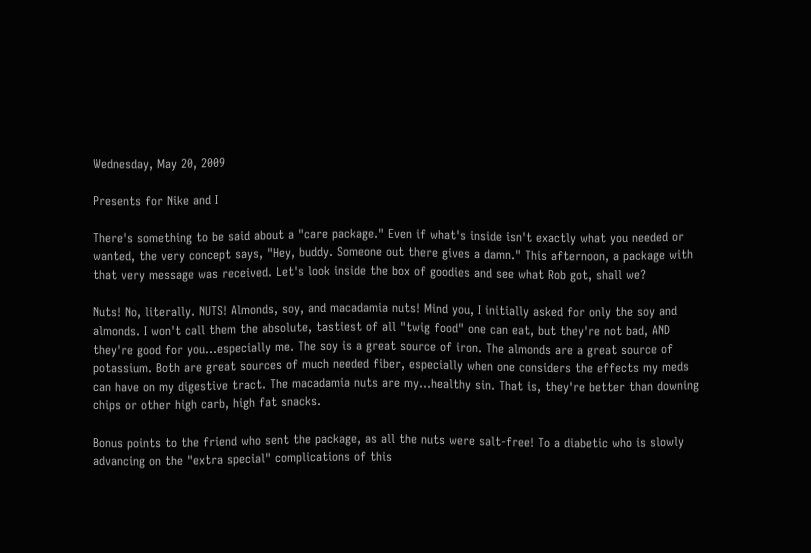Wednesday, May 20, 2009

Presents for Nike and I

There's something to be said about a "care package." Even if what's inside isn't exactly what you needed or wanted, the very concept says, "Hey, buddy. Someone out there gives a damn." This afternoon, a package with that very message was received. Let's look inside the box of goodies and see what Rob got, shall we?

Nuts! No, literally. NUTS! Almonds, soy, and macadamia nuts! Mind you, I initially asked for only the soy and almonds. I won't call them the absolute, tastiest of all "twig food" one can eat, but they're not bad, AND they're good for you...especially me. The soy is a great source of iron. The almonds are a great source of potassium. Both are great sources of much needed fiber, especially when one considers the effects my meds can have on my digestive tract. The macadamia nuts are my...healthy sin. That is, they're better than downing chips or other high carb, high fat snacks.

Bonus points to the friend who sent the package, as all the nuts were salt-free! To a diabetic who is slowly advancing on the "extra special" complications of this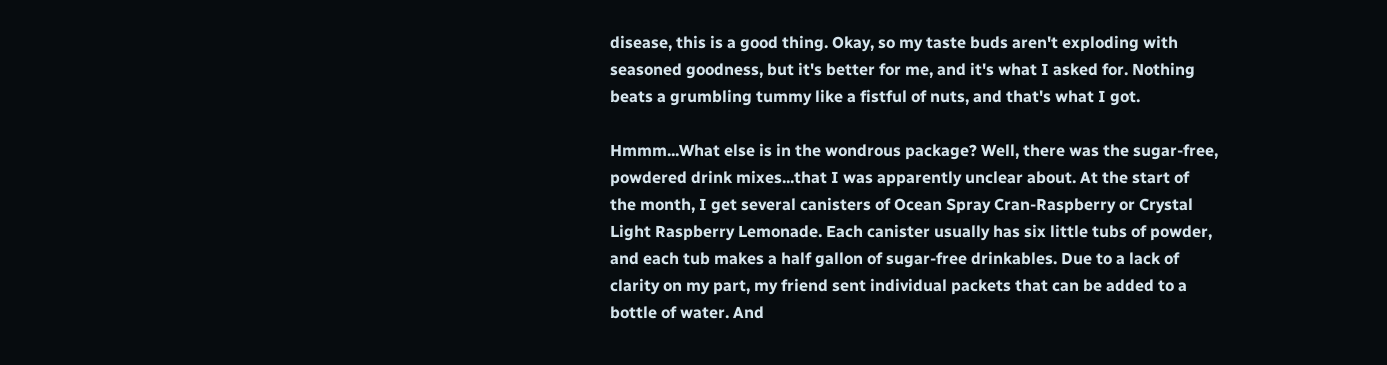disease, this is a good thing. Okay, so my taste buds aren't exploding with seasoned goodness, but it's better for me, and it's what I asked for. Nothing beats a grumbling tummy like a fistful of nuts, and that's what I got.

Hmmm...What else is in the wondrous package? Well, there was the sugar-free, powdered drink mixes...that I was apparently unclear about. At the start of the month, I get several canisters of Ocean Spray Cran-Raspberry or Crystal Light Raspberry Lemonade. Each canister usually has six little tubs of powder, and each tub makes a half gallon of sugar-free drinkables. Due to a lack of clarity on my part, my friend sent individual packets that can be added to a bottle of water. And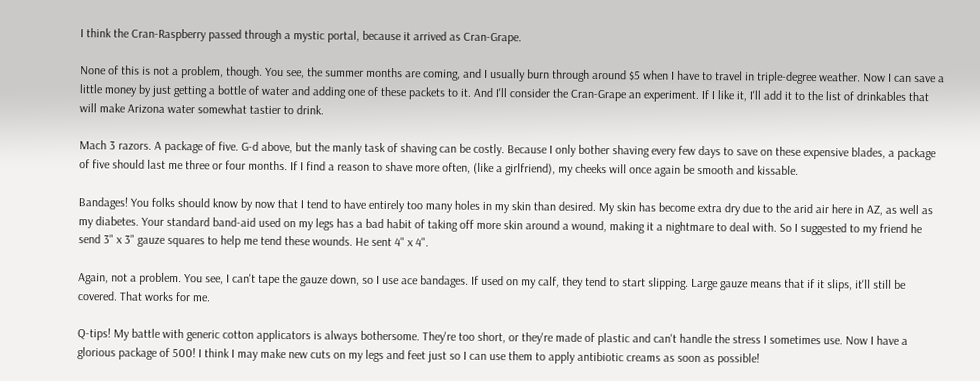I think the Cran-Raspberry passed through a mystic portal, because it arrived as Cran-Grape.

None of this is not a problem, though. You see, the summer months are coming, and I usually burn through around $5 when I have to travel in triple-degree weather. Now I can save a little money by just getting a bottle of water and adding one of these packets to it. And I'll consider the Cran-Grape an experiment. If I like it, I'll add it to the list of drinkables that will make Arizona water somewhat tastier to drink.

Mach 3 razors. A package of five. G-d above, but the manly task of shaving can be costly. Because I only bother shaving every few days to save on these expensive blades, a package of five should last me three or four months. If I find a reason to shave more often, (like a girlfriend), my cheeks will once again be smooth and kissable.

Bandages! You folks should know by now that I tend to have entirely too many holes in my skin than desired. My skin has become extra dry due to the arid air here in AZ, as well as my diabetes. Your standard band-aid used on my legs has a bad habit of taking off more skin around a wound, making it a nightmare to deal with. So I suggested to my friend he send 3" x 3" gauze squares to help me tend these wounds. He sent 4" x 4".

Again, not a problem. You see, I can't tape the gauze down, so I use ace bandages. If used on my calf, they tend to start slipping. Large gauze means that if it slips, it'll still be covered. That works for me.

Q-tips! My battle with generic cotton applicators is always bothersome. They're too short, or they're made of plastic and can't handle the stress I sometimes use. Now I have a glorious package of 500! I think I may make new cuts on my legs and feet just so I can use them to apply antibiotic creams as soon as possible!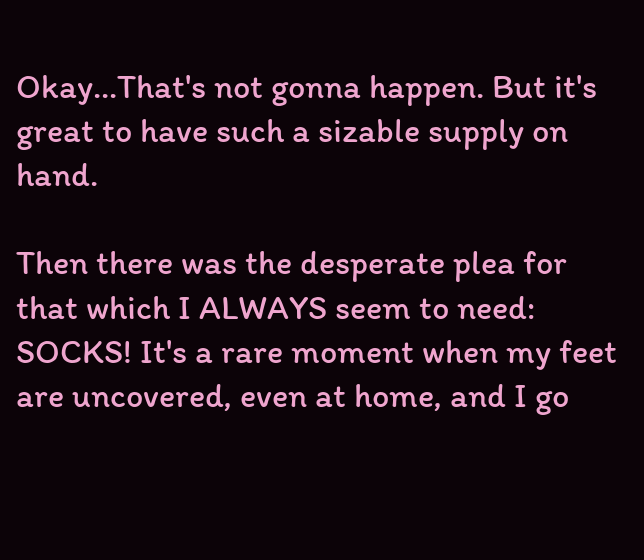Okay...That's not gonna happen. But it's great to have such a sizable supply on hand.

Then there was the desperate plea for that which I ALWAYS seem to need: SOCKS! It's a rare moment when my feet are uncovered, even at home, and I go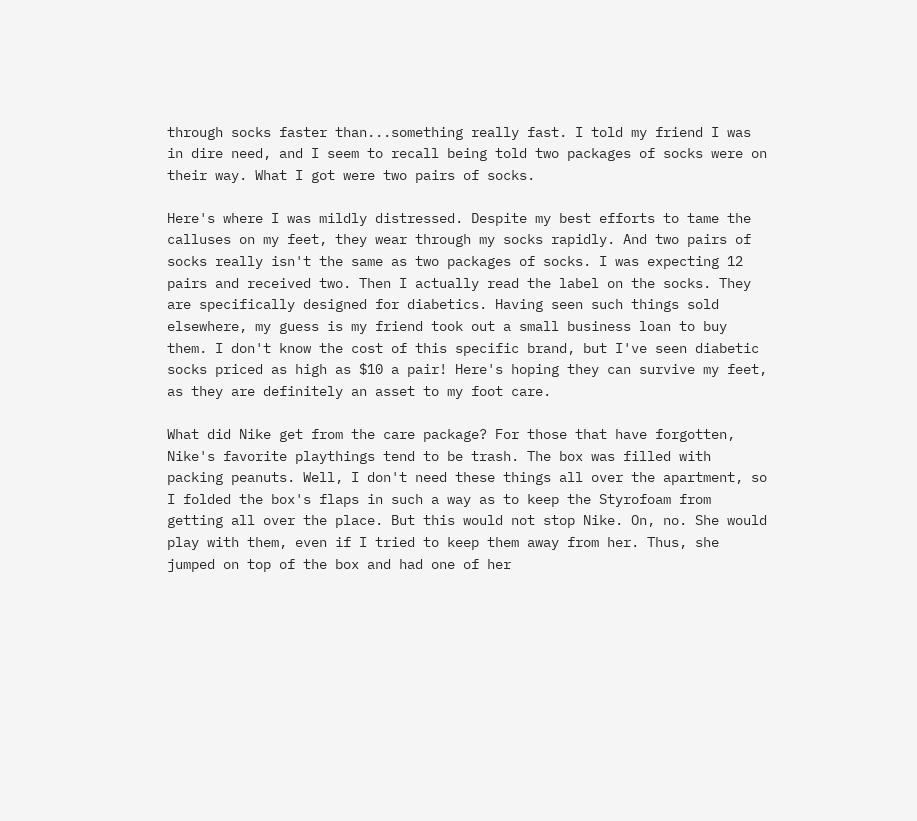through socks faster than...something really fast. I told my friend I was in dire need, and I seem to recall being told two packages of socks were on their way. What I got were two pairs of socks.

Here's where I was mildly distressed. Despite my best efforts to tame the calluses on my feet, they wear through my socks rapidly. And two pairs of socks really isn't the same as two packages of socks. I was expecting 12 pairs and received two. Then I actually read the label on the socks. They are specifically designed for diabetics. Having seen such things sold elsewhere, my guess is my friend took out a small business loan to buy them. I don't know the cost of this specific brand, but I've seen diabetic socks priced as high as $10 a pair! Here's hoping they can survive my feet, as they are definitely an asset to my foot care.

What did Nike get from the care package? For those that have forgotten, Nike's favorite playthings tend to be trash. The box was filled with packing peanuts. Well, I don't need these things all over the apartment, so I folded the box's flaps in such a way as to keep the Styrofoam from getting all over the place. But this would not stop Nike. On, no. She would play with them, even if I tried to keep them away from her. Thus, she jumped on top of the box and had one of her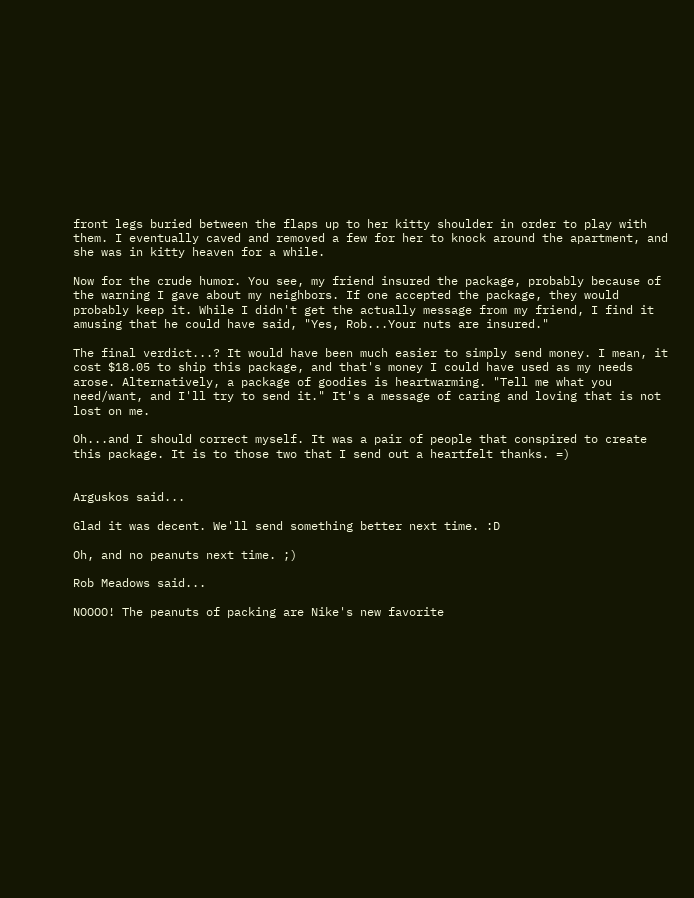front legs buried between the flaps up to her kitty shoulder in order to play with them. I eventually caved and removed a few for her to knock around the apartment, and she was in kitty heaven for a while.

Now for the crude humor. You see, my friend insured the package, probably because of the warning I gave about my neighbors. If one accepted the package, they would probably keep it. While I didn't get the actually message from my friend, I find it amusing that he could have said, "Yes, Rob...Your nuts are insured."

The final verdict...? It would have been much easier to simply send money. I mean, it cost $18.05 to ship this package, and that's money I could have used as my needs arose. Alternatively, a package of goodies is heartwarming. "Tell me what you need/want, and I'll try to send it." It's a message of caring and loving that is not lost on me.

Oh...and I should correct myself. It was a pair of people that conspired to create this package. It is to those two that I send out a heartfelt thanks. =)


Arguskos said...

Glad it was decent. We'll send something better next time. :D

Oh, and no peanuts next time. ;)

Rob Meadows said...

NOOOO! The peanuts of packing are Nike's new favorite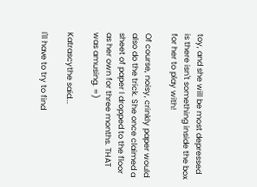toy, and she will be most depressed is there isn't something inside the box for her to play with!

Of course, noisy, crinkly paper would also do the trick. She once claimed a sheet of paper I dropped to the floor as her own for three months. THAT was amusing. =)

Katrascythe said...

I'll have to try to find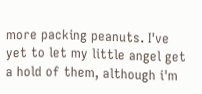more packing peanuts. I've yet to let my little angel get a hold of them, although i'm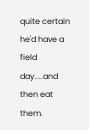quite certain he'd have a field day....and then eat them.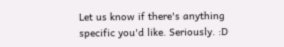Let us know if there's anything specific you'd like. Seriously. :D